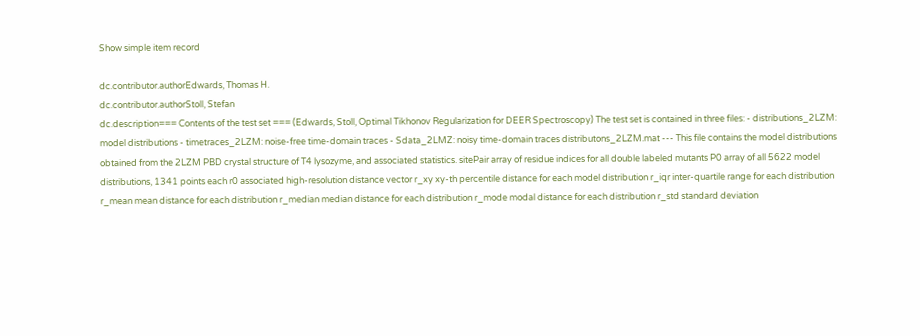Show simple item record

dc.contributor.authorEdwards, Thomas H.
dc.contributor.authorStoll, Stefan
dc.description=== Contents of the test set === (Edwards, Stoll, Optimal Tikhonov Regularization for DEER Spectroscopy) The test set is contained in three files: - distributions_2LZM: model distributions - timetraces_2LZM: noise-free time-domain traces - Sdata_2LMZ: noisy time-domain traces distributons_2LZM.mat --- This file contains the model distributions obtained from the 2LZM PBD crystal structure of T4 lysozyme, and associated statistics. sitePair array of residue indices for all double labeled mutants P0 array of all 5622 model distributions, 1341 points each r0 associated high-resolution distance vector r_xy xy-th percentile distance for each model distribution r_iqr inter-quartile range for each distribution r_mean mean distance for each distribution r_median median distance for each distribution r_mode modal distance for each distribution r_std standard deviation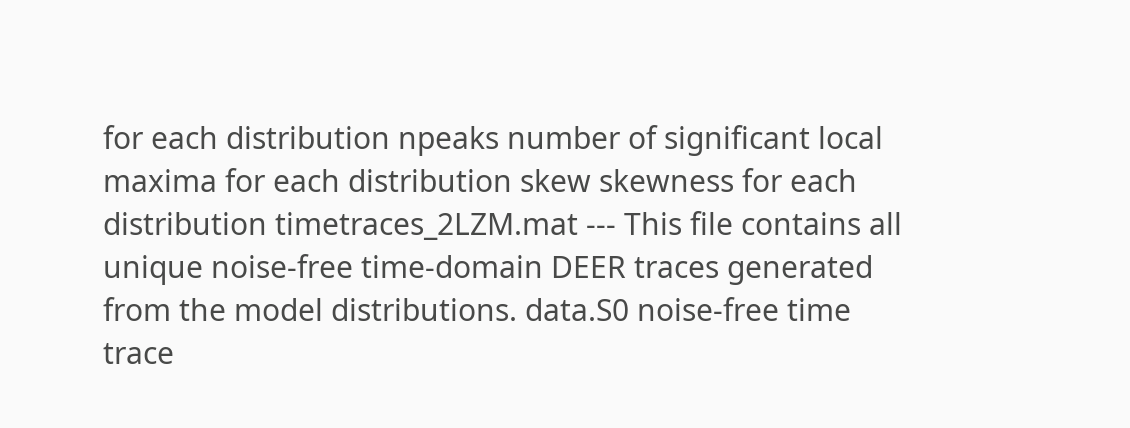for each distribution npeaks number of significant local maxima for each distribution skew skewness for each distribution timetraces_2LZM.mat --- This file contains all unique noise-free time-domain DEER traces generated from the model distributions. data.S0 noise-free time trace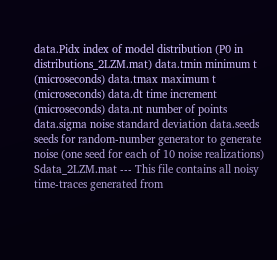data.Pidx index of model distribution (P0 in distributions_2LZM.mat) data.tmin minimum t (microseconds) data.tmax maximum t (microseconds) data.dt time increment (microseconds) data.nt number of points data.sigma noise standard deviation data.seeds seeds for random-number generator to generate noise (one seed for each of 10 noise realizations) Sdata_2LZM.mat --- This file contains all noisy time-traces generated from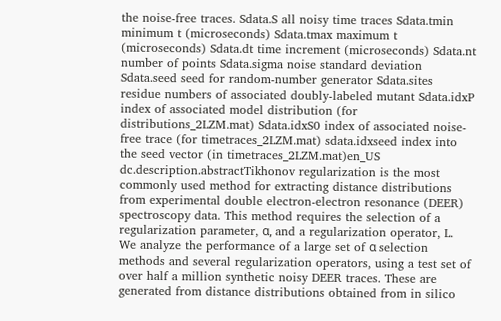the noise-free traces. Sdata.S all noisy time traces Sdata.tmin minimum t (microseconds) Sdata.tmax maximum t (microseconds) Sdata.dt time increment (microseconds) Sdata.nt number of points Sdata.sigma noise standard deviation Sdata.seed seed for random-number generator Sdata.sites residue numbers of associated doubly-labeled mutant Sdata.idxP index of associated model distribution (for distributions_2LZM.mat) Sdata.idxS0 index of associated noise-free trace (for timetraces_2LZM.mat) sdata.idxseed index into the seed vector (in timetraces_2LZM.mat)en_US
dc.description.abstractTikhonov regularization is the most commonly used method for extracting distance distributions from experimental double electron-electron resonance (DEER) spectroscopy data. This method requires the selection of a regularization parameter, α, and a regularization operator, L. We analyze the performance of a large set of α selection methods and several regularization operators, using a test set of over half a million synthetic noisy DEER traces. These are generated from distance distributions obtained from in silico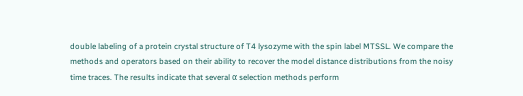double labeling of a protein crystal structure of T4 lysozyme with the spin label MTSSL. We compare the methods and operators based on their ability to recover the model distance distributions from the noisy time traces. The results indicate that several α selection methods perform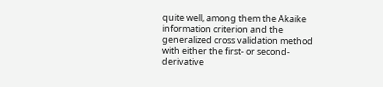quite well, among them the Akaike information criterion and the generalized cross validation method with either the first- or second-derivative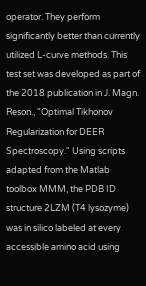operator. They perform significantly better than currently utilized L-curve methods. This test set was developed as part of the 2018 publication in J. Magn. Reson., "Optimal Tikhonov Regularization for DEER Spectroscopy." Using scripts adapted from the Matlab toolbox MMM, the PDB ID structure 2LZM (T4 lysozyme) was in silico labeled at every accessible amino acid using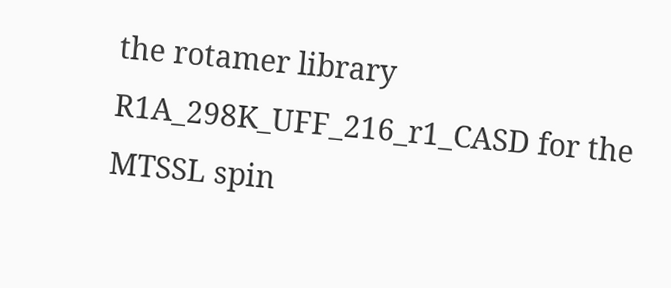the rotamer library R1A_298K_UFF_216_r1_CASD for the MTSSL spin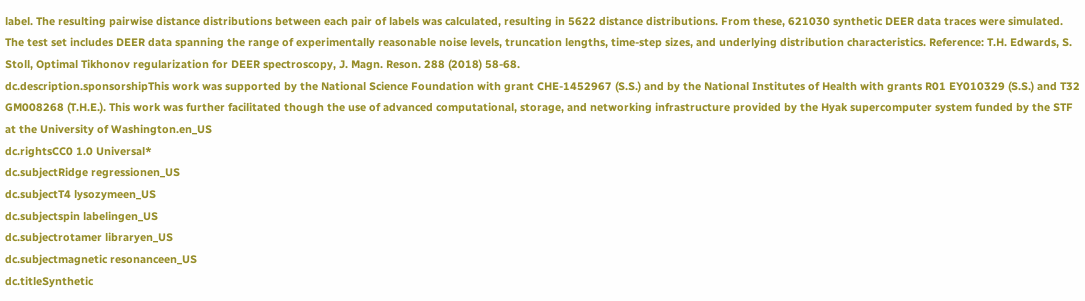label. The resulting pairwise distance distributions between each pair of labels was calculated, resulting in 5622 distance distributions. From these, 621030 synthetic DEER data traces were simulated. The test set includes DEER data spanning the range of experimentally reasonable noise levels, truncation lengths, time-step sizes, and underlying distribution characteristics. Reference: T.H. Edwards, S. Stoll, Optimal Tikhonov regularization for DEER spectroscopy, J. Magn. Reson. 288 (2018) 58-68.
dc.description.sponsorshipThis work was supported by the National Science Foundation with grant CHE-1452967 (S.S.) and by the National Institutes of Health with grants R01 EY010329 (S.S.) and T32 GM008268 (T.H.E.). This work was further facilitated though the use of advanced computational, storage, and networking infrastructure provided by the Hyak supercomputer system funded by the STF at the University of Washington.en_US
dc.rightsCC0 1.0 Universal*
dc.subjectRidge regressionen_US
dc.subjectT4 lysozymeen_US
dc.subjectspin labelingen_US
dc.subjectrotamer libraryen_US
dc.subjectmagnetic resonanceen_US
dc.titleSynthetic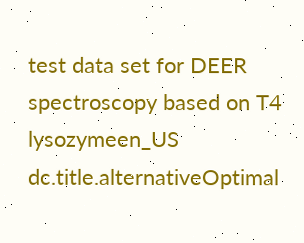test data set for DEER spectroscopy based on T4 lysozymeen_US
dc.title.alternativeOptimal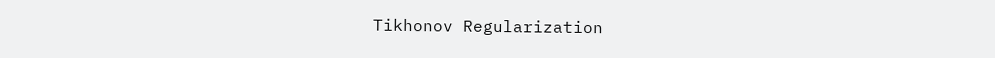Tikhonov Regularization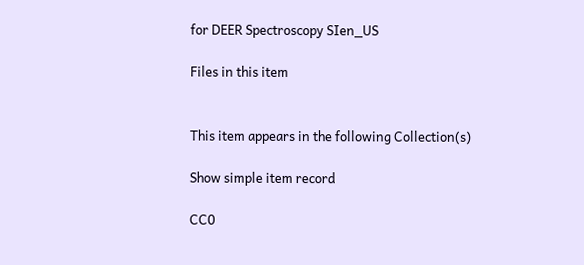for DEER Spectroscopy SIen_US

Files in this item


This item appears in the following Collection(s)

Show simple item record

CC0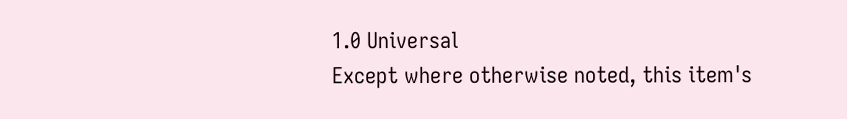1.0 Universal
Except where otherwise noted, this item's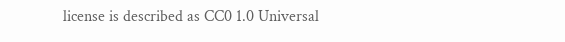license is described as CC0 1.0 Universal